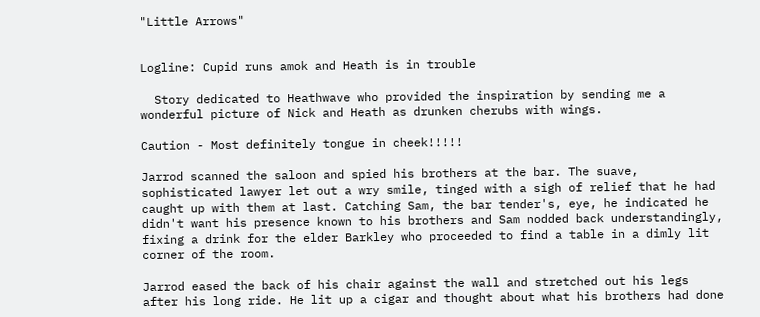"Little Arrows"


Logline: Cupid runs amok and Heath is in trouble

  Story dedicated to Heathwave who provided the inspiration by sending me a wonderful picture of Nick and Heath as drunken cherubs with wings.

Caution - Most definitely tongue in cheek!!!!!

Jarrod scanned the saloon and spied his brothers at the bar. The suave, sophisticated lawyer let out a wry smile, tinged with a sigh of relief that he had caught up with them at last. Catching Sam, the bar tender's, eye, he indicated he didn't want his presence known to his brothers and Sam nodded back understandingly, fixing a drink for the elder Barkley who proceeded to find a table in a dimly lit corner of the room.

Jarrod eased the back of his chair against the wall and stretched out his legs after his long ride. He lit up a cigar and thought about what his brothers had done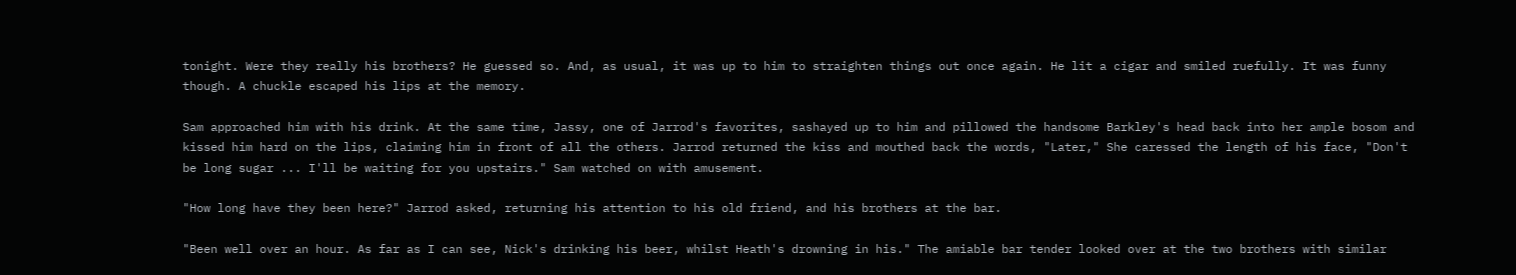tonight. Were they really his brothers? He guessed so. And, as usual, it was up to him to straighten things out once again. He lit a cigar and smiled ruefully. It was funny though. A chuckle escaped his lips at the memory.

Sam approached him with his drink. At the same time, Jassy, one of Jarrod's favorites, sashayed up to him and pillowed the handsome Barkley's head back into her ample bosom and kissed him hard on the lips, claiming him in front of all the others. Jarrod returned the kiss and mouthed back the words, "Later," She caressed the length of his face, "Don't be long sugar ... I'll be waiting for you upstairs." Sam watched on with amusement.

"How long have they been here?" Jarrod asked, returning his attention to his old friend, and his brothers at the bar.

"Been well over an hour. As far as I can see, Nick's drinking his beer, whilst Heath's drowning in his." The amiable bar tender looked over at the two brothers with similar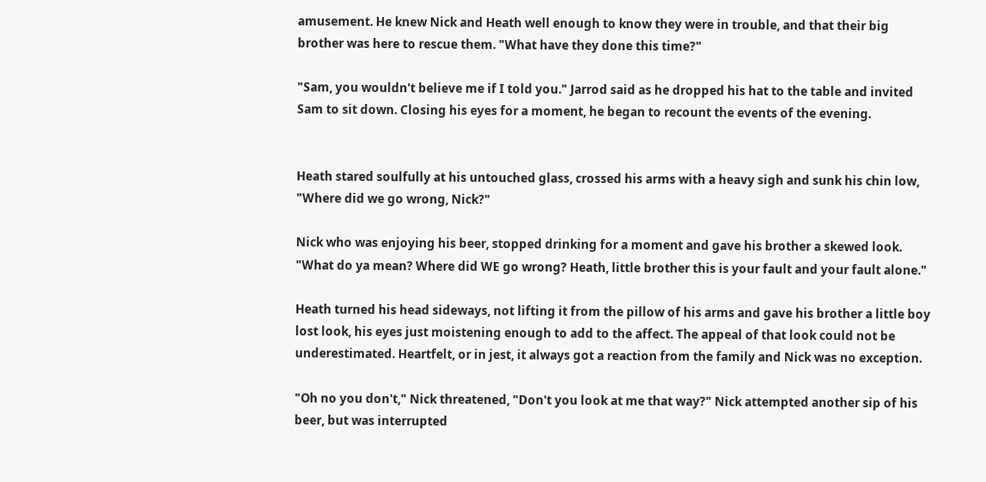amusement. He knew Nick and Heath well enough to know they were in trouble, and that their big brother was here to rescue them. "What have they done this time?"

"Sam, you wouldn't believe me if I told you." Jarrod said as he dropped his hat to the table and invited Sam to sit down. Closing his eyes for a moment, he began to recount the events of the evening.


Heath stared soulfully at his untouched glass, crossed his arms with a heavy sigh and sunk his chin low, "Where did we go wrong, Nick?"

Nick who was enjoying his beer, stopped drinking for a moment and gave his brother a skewed look. "What do ya mean? Where did WE go wrong? Heath, little brother this is your fault and your fault alone."

Heath turned his head sideways, not lifting it from the pillow of his arms and gave his brother a little boy lost look, his eyes just moistening enough to add to the affect. The appeal of that look could not be underestimated. Heartfelt, or in jest, it always got a reaction from the family and Nick was no exception.

"Oh no you don't," Nick threatened, "Don't you look at me that way?" Nick attempted another sip of his beer, but was interrupted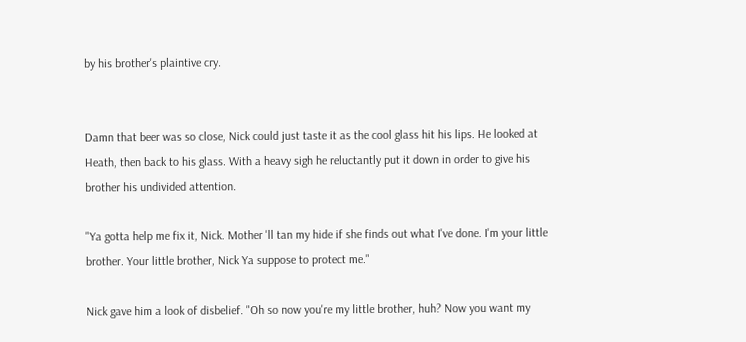by his brother's plaintive cry.


Damn that beer was so close, Nick could just taste it as the cool glass hit his lips. He looked at Heath, then back to his glass. With a heavy sigh he reluctantly put it down in order to give his brother his undivided attention.

"Ya gotta help me fix it, Nick. Mother 'll tan my hide if she finds out what I've done. I'm your little brother. Your little brother, Nick Ya suppose to protect me."

Nick gave him a look of disbelief. "Oh so now you're my little brother, huh? Now you want my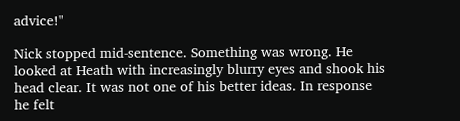advice!"

Nick stopped mid-sentence. Something was wrong. He looked at Heath with increasingly blurry eyes and shook his head clear. It was not one of his better ideas. In response he felt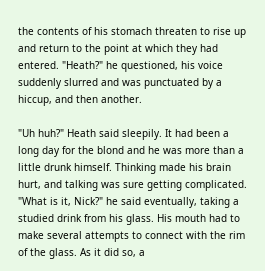the contents of his stomach threaten to rise up and return to the point at which they had entered. "Heath?" he questioned, his voice suddenly slurred and was punctuated by a hiccup, and then another.

"Uh huh?" Heath said sleepily. It had been a long day for the blond and he was more than a little drunk himself. Thinking made his brain hurt, and talking was sure getting complicated. "What is it, Nick?" he said eventually, taking a studied drink from his glass. His mouth had to make several attempts to connect with the rim of the glass. As it did so, a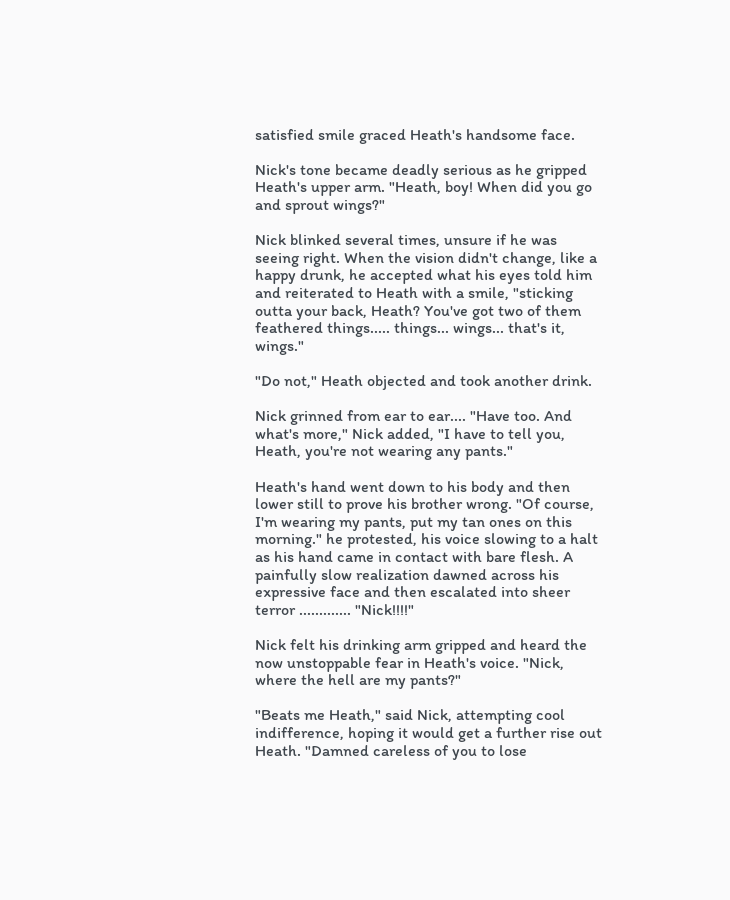satisfied smile graced Heath's handsome face.

Nick's tone became deadly serious as he gripped Heath's upper arm. "Heath, boy! When did you go and sprout wings?"

Nick blinked several times, unsure if he was seeing right. When the vision didn't change, like a happy drunk, he accepted what his eyes told him and reiterated to Heath with a smile, "sticking outta your back, Heath? You've got two of them feathered things..... things... wings... that's it, wings."

"Do not," Heath objected and took another drink.

Nick grinned from ear to ear.... "Have too. And what's more," Nick added, "I have to tell you, Heath, you're not wearing any pants."

Heath's hand went down to his body and then lower still to prove his brother wrong. "Of course, I'm wearing my pants, put my tan ones on this morning." he protested, his voice slowing to a halt as his hand came in contact with bare flesh. A painfully slow realization dawned across his expressive face and then escalated into sheer terror ............. "Nick!!!!"

Nick felt his drinking arm gripped and heard the now unstoppable fear in Heath's voice. "Nick, where the hell are my pants?"

"Beats me Heath," said Nick, attempting cool indifference, hoping it would get a further rise out Heath. "Damned careless of you to lose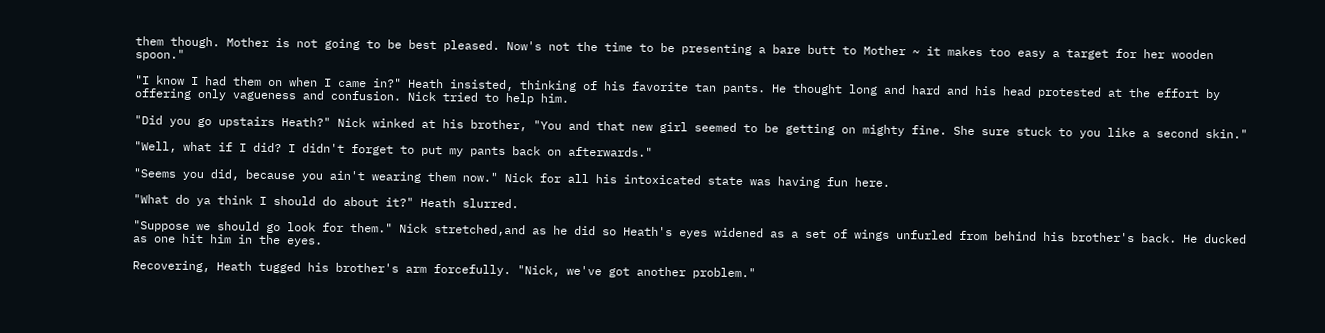them though. Mother is not going to be best pleased. Now's not the time to be presenting a bare butt to Mother ~ it makes too easy a target for her wooden spoon."

"I know I had them on when I came in?" Heath insisted, thinking of his favorite tan pants. He thought long and hard and his head protested at the effort by offering only vagueness and confusion. Nick tried to help him.

"Did you go upstairs Heath?" Nick winked at his brother, "You and that new girl seemed to be getting on mighty fine. She sure stuck to you like a second skin."

"Well, what if I did? I didn't forget to put my pants back on afterwards."

"Seems you did, because you ain't wearing them now." Nick for all his intoxicated state was having fun here.

"What do ya think I should do about it?" Heath slurred.

"Suppose we should go look for them." Nick stretched,and as he did so Heath's eyes widened as a set of wings unfurled from behind his brother's back. He ducked as one hit him in the eyes.

Recovering, Heath tugged his brother's arm forcefully. "Nick, we've got another problem."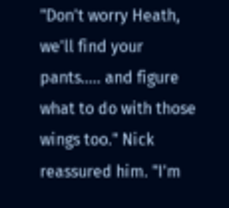"Don't worry Heath, we'll find your pants..... and figure what to do with those wings too." Nick reassured him. "I'm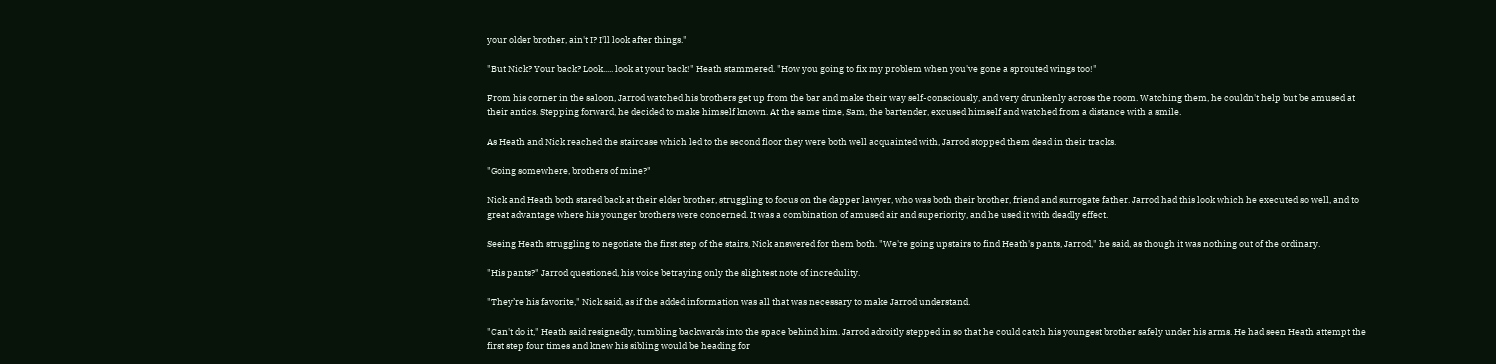your older brother, ain't I? I'll look after things."

"But Nick? Your back? Look..... look at your back!" Heath stammered. "How you going to fix my problem when you've gone a sprouted wings too!"

From his corner in the saloon, Jarrod watched his brothers get up from the bar and make their way self-consciously, and very drunkenly across the room. Watching them, he couldn't help but be amused at their antics. Stepping forward, he decided to make himself known. At the same time, Sam, the bartender, excused himself and watched from a distance with a smile.

As Heath and Nick reached the staircase which led to the second floor they were both well acquainted with, Jarrod stopped them dead in their tracks.

"Going somewhere, brothers of mine?"

Nick and Heath both stared back at their elder brother, struggling to focus on the dapper lawyer, who was both their brother, friend and surrogate father. Jarrod had this look which he executed so well, and to great advantage where his younger brothers were concerned. It was a combination of amused air and superiority, and he used it with deadly effect.

Seeing Heath struggling to negotiate the first step of the stairs, Nick answered for them both. "We're going upstairs to find Heath's pants, Jarrod," he said, as though it was nothing out of the ordinary.

"His pants?" Jarrod questioned, his voice betraying only the slightest note of incredulity.

"They’re his favorite," Nick said, as if the added information was all that was necessary to make Jarrod understand.

"Can't do it," Heath said resignedly, tumbling backwards into the space behind him. Jarrod adroitly stepped in so that he could catch his youngest brother safely under his arms. He had seen Heath attempt the first step four times and knew his sibling would be heading for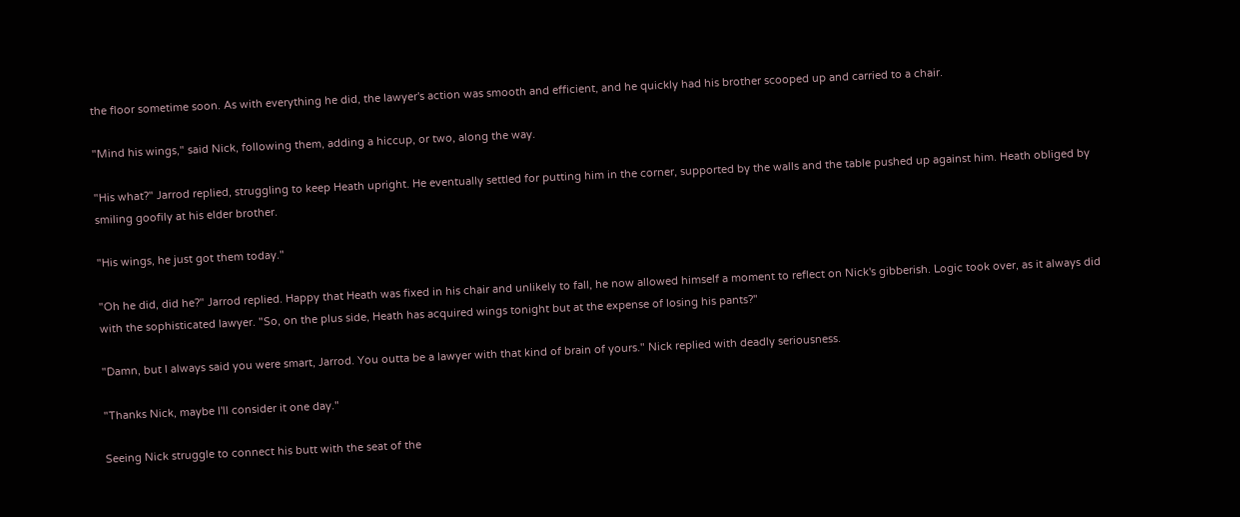the floor sometime soon. As with everything he did, the lawyer's action was smooth and efficient, and he quickly had his brother scooped up and carried to a chair.

"Mind his wings," said Nick, following them, adding a hiccup, or two, along the way.

"His what?" Jarrod replied, struggling to keep Heath upright. He eventually settled for putting him in the corner, supported by the walls and the table pushed up against him. Heath obliged by smiling goofily at his elder brother.

"His wings, he just got them today."

"Oh he did, did he?" Jarrod replied. Happy that Heath was fixed in his chair and unlikely to fall, he now allowed himself a moment to reflect on Nick's gibberish. Logic took over, as it always did with the sophisticated lawyer. "So, on the plus side, Heath has acquired wings tonight but at the expense of losing his pants?"

"Damn, but I always said you were smart, Jarrod. You outta be a lawyer with that kind of brain of yours." Nick replied with deadly seriousness.

"Thanks Nick, maybe I'll consider it one day."

Seeing Nick struggle to connect his butt with the seat of the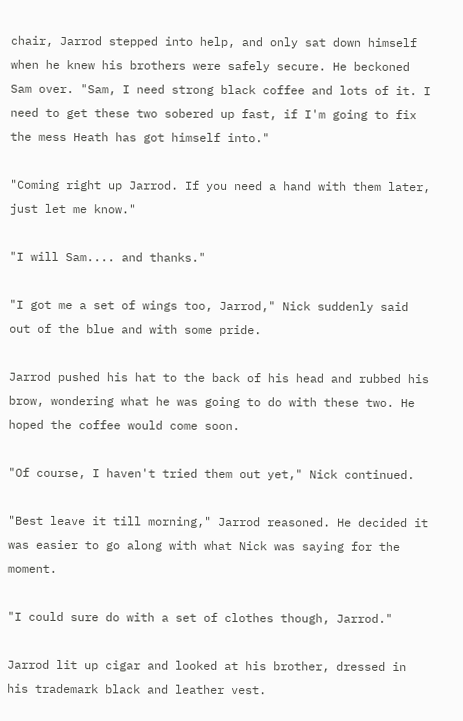chair, Jarrod stepped into help, and only sat down himself when he knew his brothers were safely secure. He beckoned Sam over. "Sam, I need strong black coffee and lots of it. I need to get these two sobered up fast, if I'm going to fix the mess Heath has got himself into."

"Coming right up Jarrod. If you need a hand with them later, just let me know."

"I will Sam.... and thanks."

"I got me a set of wings too, Jarrod," Nick suddenly said out of the blue and with some pride.

Jarrod pushed his hat to the back of his head and rubbed his brow, wondering what he was going to do with these two. He hoped the coffee would come soon.

"Of course, I haven't tried them out yet," Nick continued.

"Best leave it till morning," Jarrod reasoned. He decided it was easier to go along with what Nick was saying for the moment.

"I could sure do with a set of clothes though, Jarrod."

Jarrod lit up cigar and looked at his brother, dressed in his trademark black and leather vest.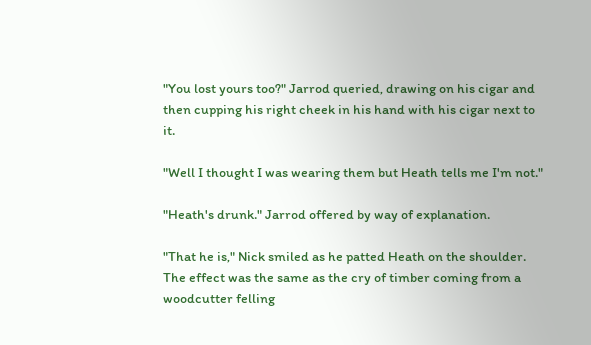"You lost yours too?" Jarrod queried, drawing on his cigar and then cupping his right cheek in his hand with his cigar next to it.

"Well I thought I was wearing them but Heath tells me I'm not."

"Heath's drunk." Jarrod offered by way of explanation.

"That he is," Nick smiled as he patted Heath on the shoulder. The effect was the same as the cry of timber coming from a woodcutter felling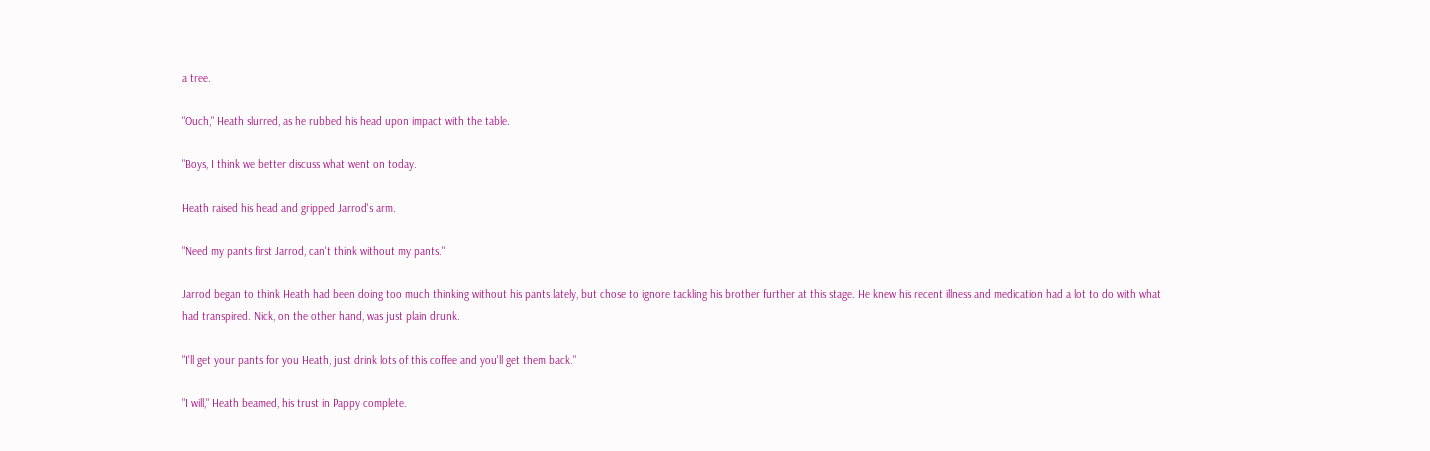a tree.

"Ouch," Heath slurred, as he rubbed his head upon impact with the table.

"Boys, I think we better discuss what went on today.

Heath raised his head and gripped Jarrod's arm.

"Need my pants first Jarrod, can't think without my pants."

Jarrod began to think Heath had been doing too much thinking without his pants lately, but chose to ignore tackling his brother further at this stage. He knew his recent illness and medication had a lot to do with what had transpired. Nick, on the other hand, was just plain drunk.

"I'll get your pants for you Heath, just drink lots of this coffee and you'll get them back."

"I will," Heath beamed, his trust in Pappy complete.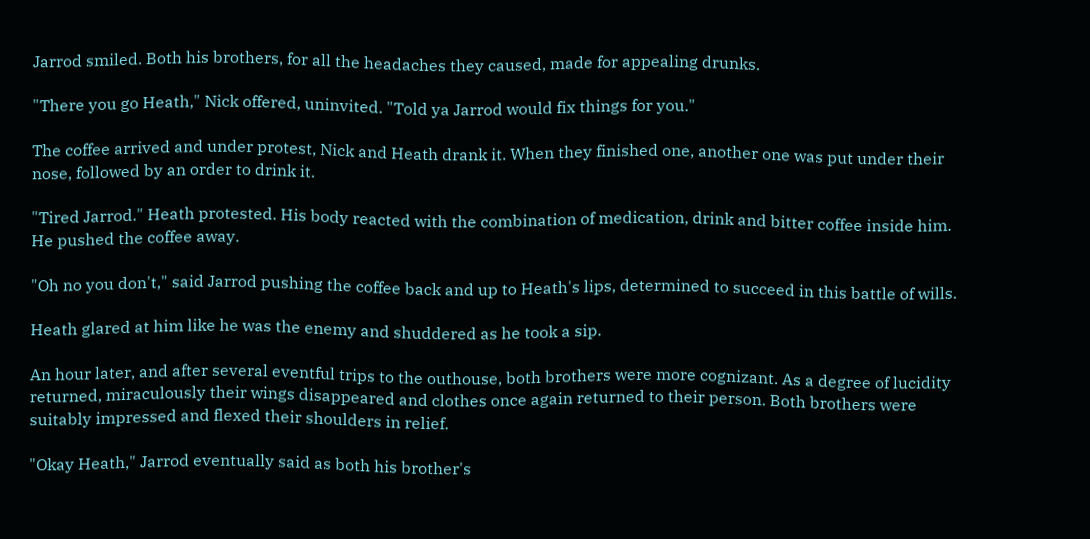Jarrod smiled. Both his brothers, for all the headaches they caused, made for appealing drunks.

"There you go Heath," Nick offered, uninvited. "Told ya Jarrod would fix things for you."

The coffee arrived and under protest, Nick and Heath drank it. When they finished one, another one was put under their nose, followed by an order to drink it.

"Tired Jarrod." Heath protested. His body reacted with the combination of medication, drink and bitter coffee inside him. He pushed the coffee away.

"Oh no you don't," said Jarrod pushing the coffee back and up to Heath's lips, determined to succeed in this battle of wills.

Heath glared at him like he was the enemy and shuddered as he took a sip.

An hour later, and after several eventful trips to the outhouse, both brothers were more cognizant. As a degree of lucidity returned, miraculously their wings disappeared and clothes once again returned to their person. Both brothers were suitably impressed and flexed their shoulders in relief.

"Okay Heath," Jarrod eventually said as both his brother's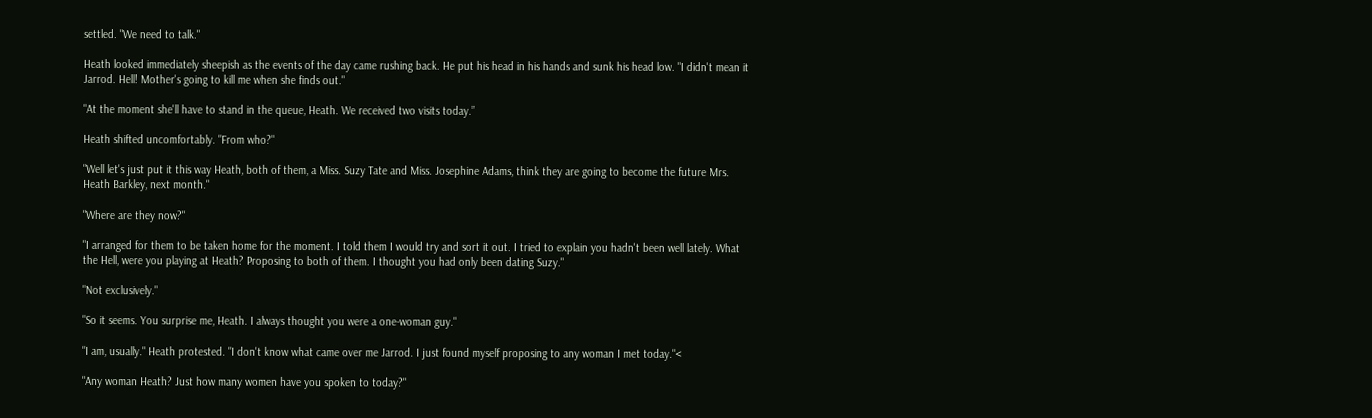settled. "We need to talk."

Heath looked immediately sheepish as the events of the day came rushing back. He put his head in his hands and sunk his head low. "I didn't mean it Jarrod. Hell! Mother's going to kill me when she finds out."

"At the moment she'll have to stand in the queue, Heath. We received two visits today.”

Heath shifted uncomfortably. "From who?"

"Well let's just put it this way Heath, both of them, a Miss. Suzy Tate and Miss. Josephine Adams, think they are going to become the future Mrs. Heath Barkley, next month."

"Where are they now?"

"I arranged for them to be taken home for the moment. I told them I would try and sort it out. I tried to explain you hadn't been well lately. What the Hell, were you playing at Heath? Proposing to both of them. I thought you had only been dating Suzy."

"Not exclusively."

"So it seems. You surprise me, Heath. I always thought you were a one-woman guy."

"I am, usually." Heath protested. "I don't know what came over me Jarrod. I just found myself proposing to any woman I met today."<

"Any woman Heath? Just how many women have you spoken to today?"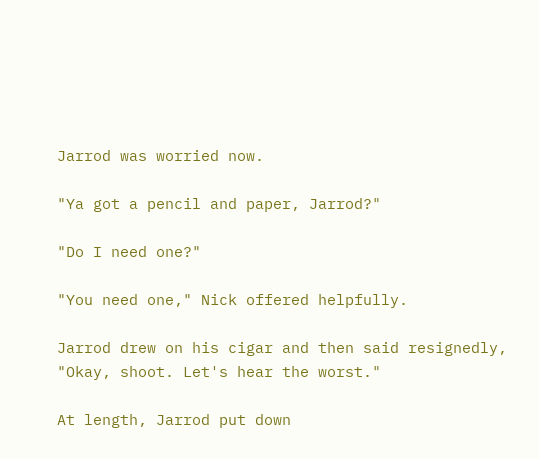Jarrod was worried now.

"Ya got a pencil and paper, Jarrod?"

"Do I need one?"

"You need one," Nick offered helpfully.

Jarrod drew on his cigar and then said resignedly, "Okay, shoot. Let's hear the worst."

At length, Jarrod put down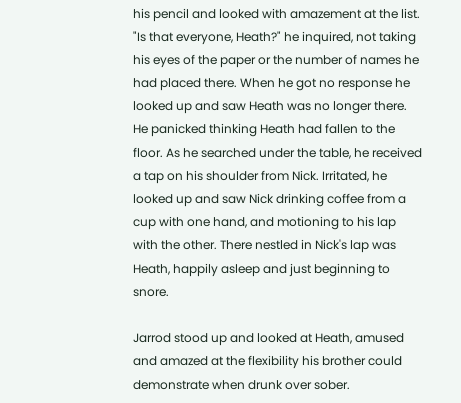his pencil and looked with amazement at the list. "Is that everyone, Heath?" he inquired, not taking his eyes of the paper or the number of names he had placed there. When he got no response he looked up and saw Heath was no longer there. He panicked thinking Heath had fallen to the floor. As he searched under the table, he received a tap on his shoulder from Nick. Irritated, he looked up and saw Nick drinking coffee from a cup with one hand, and motioning to his lap with the other. There nestled in Nick's lap was Heath, happily asleep and just beginning to snore.

Jarrod stood up and looked at Heath, amused and amazed at the flexibility his brother could demonstrate when drunk over sober.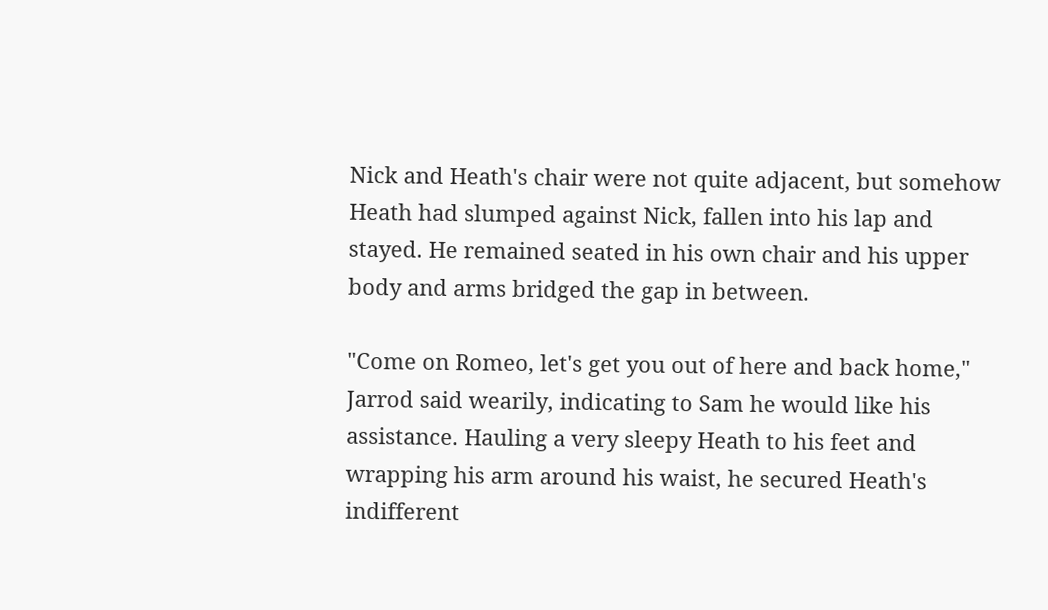Nick and Heath's chair were not quite adjacent, but somehow Heath had slumped against Nick, fallen into his lap and stayed. He remained seated in his own chair and his upper body and arms bridged the gap in between.

"Come on Romeo, let's get you out of here and back home," Jarrod said wearily, indicating to Sam he would like his assistance. Hauling a very sleepy Heath to his feet and wrapping his arm around his waist, he secured Heath's indifferent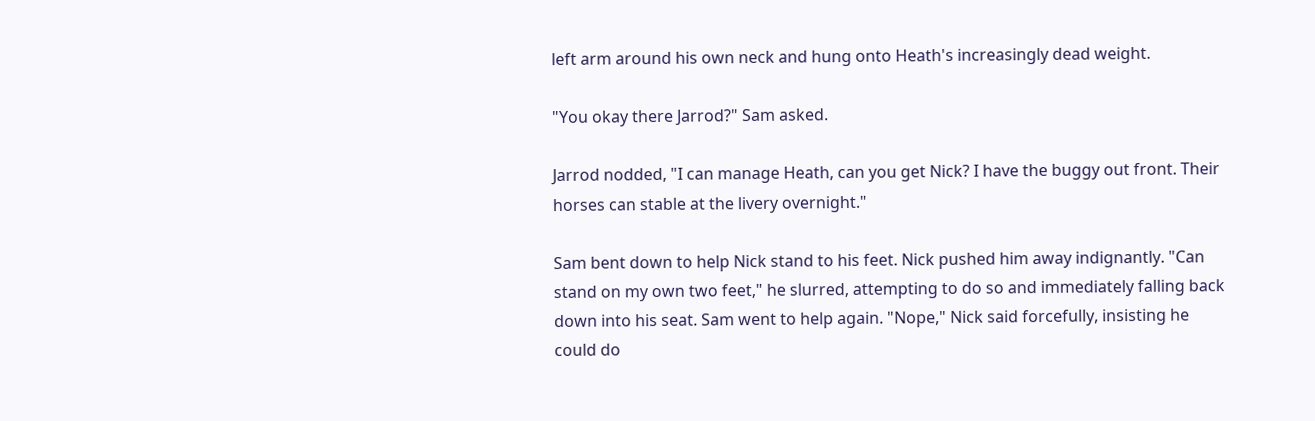left arm around his own neck and hung onto Heath's increasingly dead weight.

"You okay there Jarrod?" Sam asked.

Jarrod nodded, "I can manage Heath, can you get Nick? I have the buggy out front. Their horses can stable at the livery overnight."

Sam bent down to help Nick stand to his feet. Nick pushed him away indignantly. "Can stand on my own two feet," he slurred, attempting to do so and immediately falling back down into his seat. Sam went to help again. "Nope," Nick said forcefully, insisting he could do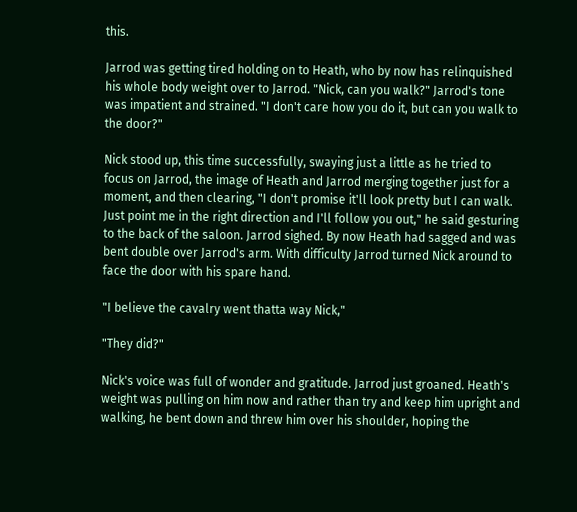this.

Jarrod was getting tired holding on to Heath, who by now has relinquished his whole body weight over to Jarrod. "Nick, can you walk?" Jarrod's tone was impatient and strained. "I don't care how you do it, but can you walk to the door?"

Nick stood up, this time successfully, swaying just a little as he tried to focus on Jarrod, the image of Heath and Jarrod merging together just for a moment, and then clearing, "I don't promise it'll look pretty but I can walk. Just point me in the right direction and I'll follow you out," he said gesturing to the back of the saloon. Jarrod sighed. By now Heath had sagged and was bent double over Jarrod's arm. With difficulty Jarrod turned Nick around to face the door with his spare hand.

"I believe the cavalry went thatta way Nick,"

"They did?"

Nick's voice was full of wonder and gratitude. Jarrod just groaned. Heath's weight was pulling on him now and rather than try and keep him upright and walking, he bent down and threw him over his shoulder, hoping the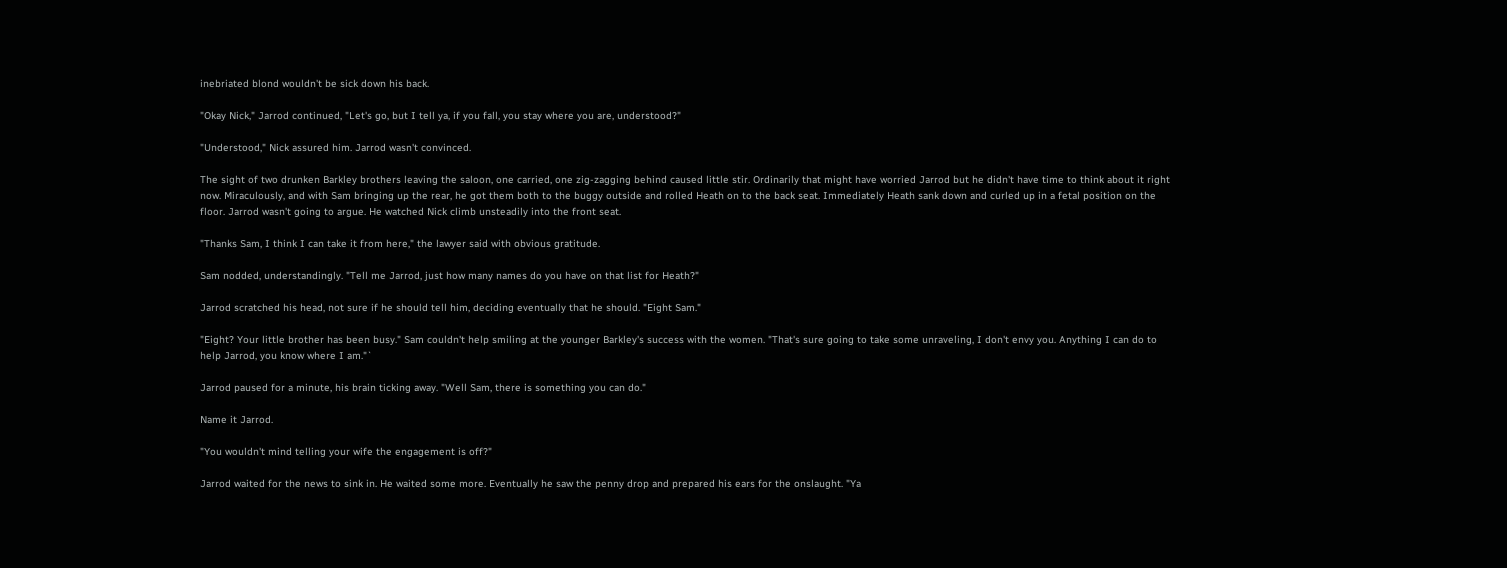inebriated blond wouldn't be sick down his back.

"Okay Nick," Jarrod continued, "Let's go, but I tell ya, if you fall, you stay where you are, understood?"

"Understood," Nick assured him. Jarrod wasn't convinced.

The sight of two drunken Barkley brothers leaving the saloon, one carried, one zig-zagging behind caused little stir. Ordinarily that might have worried Jarrod but he didn't have time to think about it right now. Miraculously, and with Sam bringing up the rear, he got them both to the buggy outside and rolled Heath on to the back seat. Immediately Heath sank down and curled up in a fetal position on the floor. Jarrod wasn't going to argue. He watched Nick climb unsteadily into the front seat.

"Thanks Sam, I think I can take it from here," the lawyer said with obvious gratitude.

Sam nodded, understandingly. "Tell me Jarrod, just how many names do you have on that list for Heath?"

Jarrod scratched his head, not sure if he should tell him, deciding eventually that he should. "Eight Sam."

"Eight? Your little brother has been busy." Sam couldn't help smiling at the younger Barkley's success with the women. "That's sure going to take some unraveling, I don't envy you. Anything I can do to help Jarrod, you know where I am."`

Jarrod paused for a minute, his brain ticking away. "Well Sam, there is something you can do."

Name it Jarrod.

"You wouldn't mind telling your wife the engagement is off?"

Jarrod waited for the news to sink in. He waited some more. Eventually he saw the penny drop and prepared his ears for the onslaught. "Ya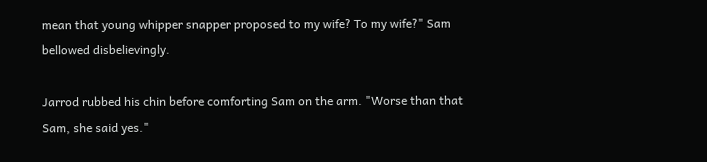mean that young whipper snapper proposed to my wife? To my wife?" Sam bellowed disbelievingly.

Jarrod rubbed his chin before comforting Sam on the arm. "Worse than that Sam, she said yes."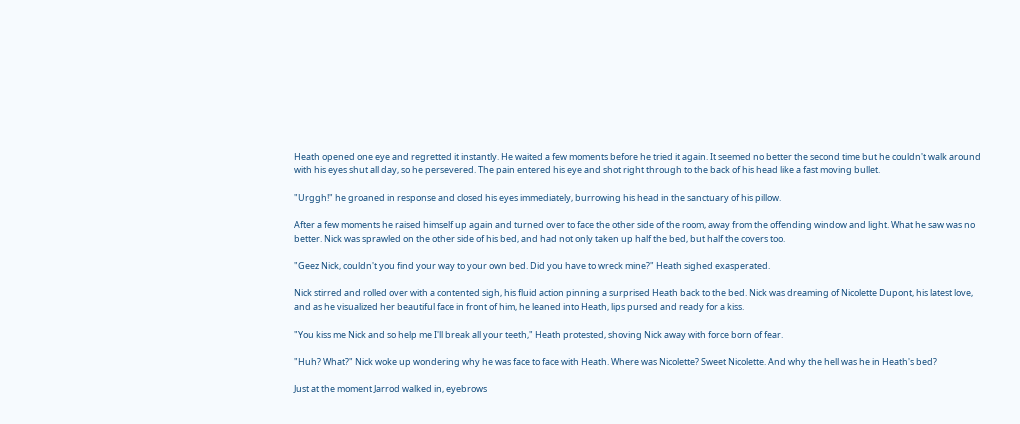Heath opened one eye and regretted it instantly. He waited a few moments before he tried it again. It seemed no better the second time but he couldn't walk around with his eyes shut all day, so he persevered. The pain entered his eye and shot right through to the back of his head like a fast moving bullet.

"Urggh!" he groaned in response and closed his eyes immediately, burrowing his head in the sanctuary of his pillow.

After a few moments he raised himself up again and turned over to face the other side of the room, away from the offending window and light. What he saw was no better. Nick was sprawled on the other side of his bed, and had not only taken up half the bed, but half the covers too.

"Geez Nick, couldn't you find your way to your own bed. Did you have to wreck mine?" Heath sighed exasperated.

Nick stirred and rolled over with a contented sigh, his fluid action pinning a surprised Heath back to the bed. Nick was dreaming of Nicolette Dupont, his latest love, and as he visualized her beautiful face in front of him, he leaned into Heath, lips pursed and ready for a kiss.

"You kiss me Nick and so help me I'll break all your teeth," Heath protested, shoving Nick away with force born of fear.

"Huh? What?" Nick woke up wondering why he was face to face with Heath. Where was Nicolette? Sweet Nicolette. And why the hell was he in Heath's bed?

Just at the moment Jarrod walked in, eyebrows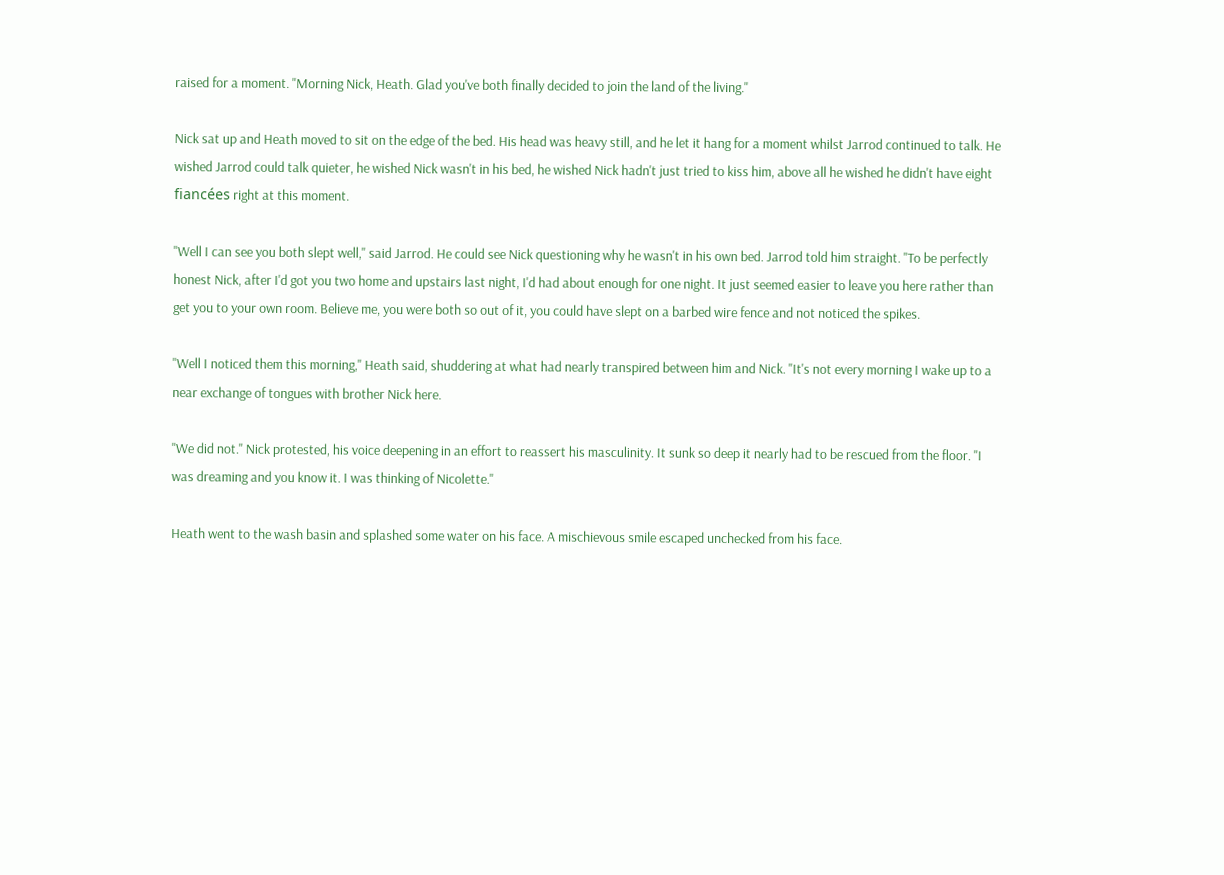raised for a moment. "Morning Nick, Heath. Glad you've both finally decided to join the land of the living."

Nick sat up and Heath moved to sit on the edge of the bed. His head was heavy still, and he let it hang for a moment whilst Jarrod continued to talk. He wished Jarrod could talk quieter, he wished Nick wasn't in his bed, he wished Nick hadn't just tried to kiss him, above all he wished he didn't have eight fiancées right at this moment.

"Well I can see you both slept well," said Jarrod. He could see Nick questioning why he wasn't in his own bed. Jarrod told him straight. "To be perfectly honest Nick, after I'd got you two home and upstairs last night, I'd had about enough for one night. It just seemed easier to leave you here rather than get you to your own room. Believe me, you were both so out of it, you could have slept on a barbed wire fence and not noticed the spikes.

"Well I noticed them this morning," Heath said, shuddering at what had nearly transpired between him and Nick. "It's not every morning I wake up to a near exchange of tongues with brother Nick here.

"We did not." Nick protested, his voice deepening in an effort to reassert his masculinity. It sunk so deep it nearly had to be rescued from the floor. "I was dreaming and you know it. I was thinking of Nicolette."

Heath went to the wash basin and splashed some water on his face. A mischievous smile escaped unchecked from his face.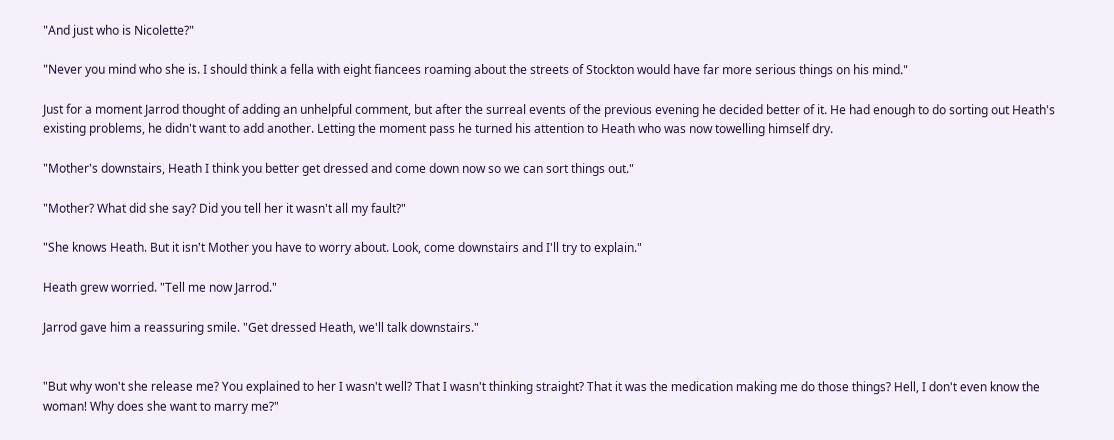"And just who is Nicolette?"

"Never you mind who she is. I should think a fella with eight fiancees roaming about the streets of Stockton would have far more serious things on his mind."

Just for a moment Jarrod thought of adding an unhelpful comment, but after the surreal events of the previous evening he decided better of it. He had enough to do sorting out Heath's existing problems, he didn't want to add another. Letting the moment pass he turned his attention to Heath who was now towelling himself dry.

"Mother's downstairs, Heath I think you better get dressed and come down now so we can sort things out."

"Mother? What did she say? Did you tell her it wasn't all my fault?"

"She knows Heath. But it isn't Mother you have to worry about. Look, come downstairs and I'll try to explain."

Heath grew worried. "Tell me now Jarrod."

Jarrod gave him a reassuring smile. "Get dressed Heath, we'll talk downstairs."


"But why won't she release me? You explained to her I wasn't well? That I wasn't thinking straight? That it was the medication making me do those things? Hell, I don't even know the woman! Why does she want to marry me?"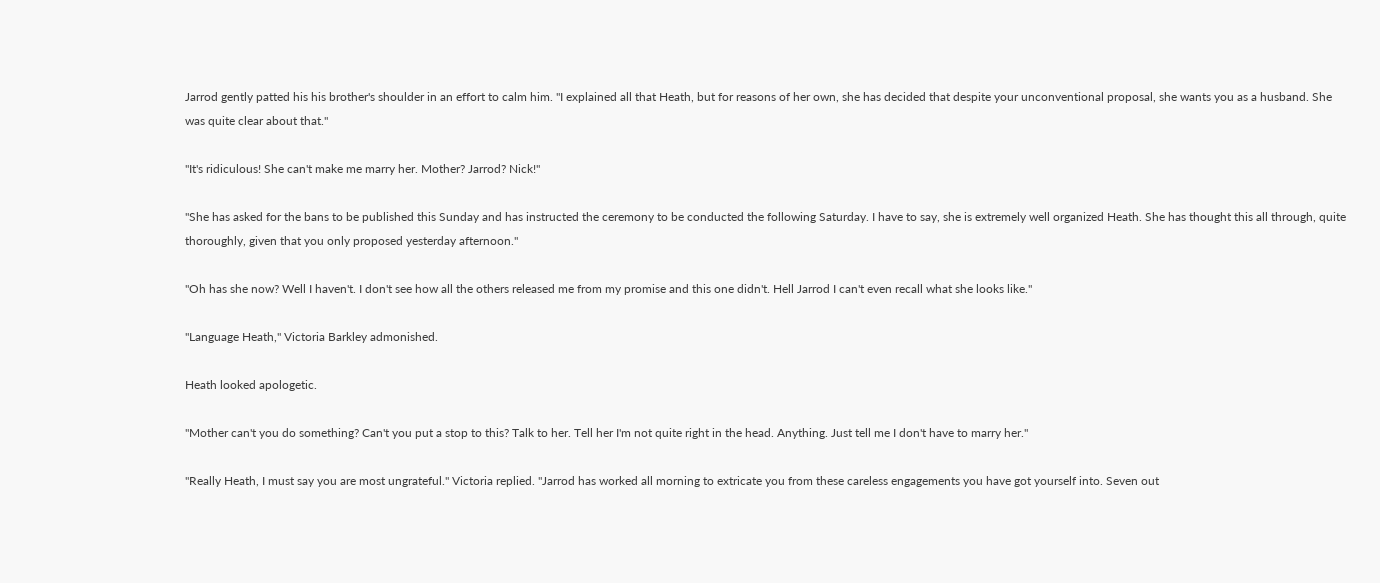Jarrod gently patted his his brother's shoulder in an effort to calm him. "I explained all that Heath, but for reasons of her own, she has decided that despite your unconventional proposal, she wants you as a husband. She was quite clear about that."

"It's ridiculous! She can't make me marry her. Mother? Jarrod? Nick!"

"She has asked for the bans to be published this Sunday and has instructed the ceremony to be conducted the following Saturday. I have to say, she is extremely well organized Heath. She has thought this all through, quite thoroughly, given that you only proposed yesterday afternoon."

"Oh has she now? Well I haven't. I don't see how all the others released me from my promise and this one didn't. Hell Jarrod I can't even recall what she looks like."

"Language Heath," Victoria Barkley admonished.

Heath looked apologetic.

"Mother can't you do something? Can't you put a stop to this? Talk to her. Tell her I'm not quite right in the head. Anything. Just tell me I don't have to marry her."

"Really Heath, I must say you are most ungrateful." Victoria replied. "Jarrod has worked all morning to extricate you from these careless engagements you have got yourself into. Seven out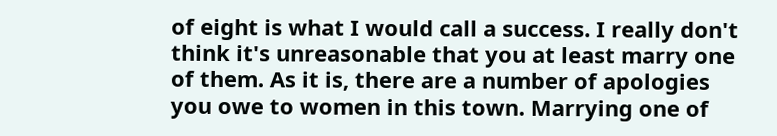of eight is what I would call a success. I really don't think it's unreasonable that you at least marry one of them. As it is, there are a number of apologies you owe to women in this town. Marrying one of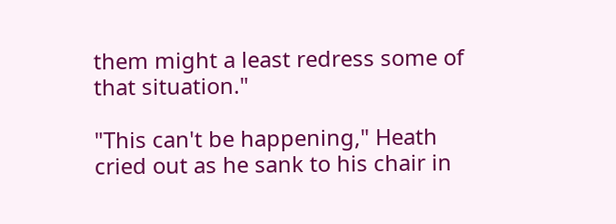them might a least redress some of that situation."

"This can't be happening," Heath cried out as he sank to his chair in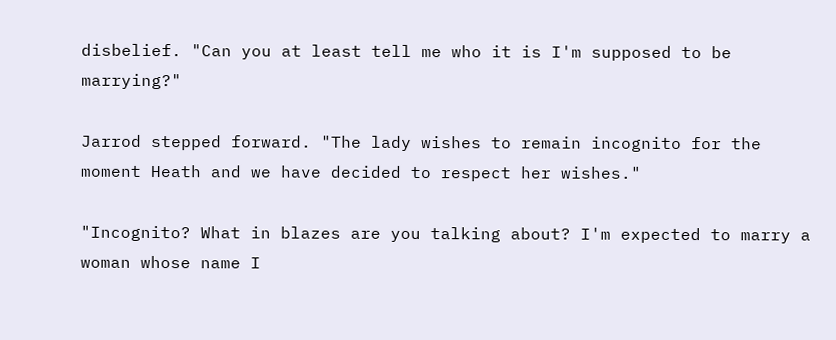disbelief. "Can you at least tell me who it is I'm supposed to be marrying?"

Jarrod stepped forward. "The lady wishes to remain incognito for the moment Heath and we have decided to respect her wishes."

"Incognito? What in blazes are you talking about? I'm expected to marry a woman whose name I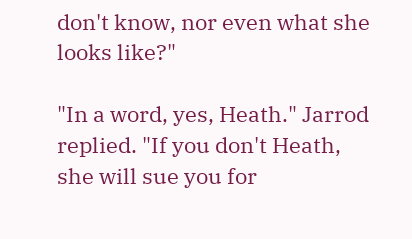don't know, nor even what she looks like?"

"In a word, yes, Heath." Jarrod replied. "If you don't Heath, she will sue you for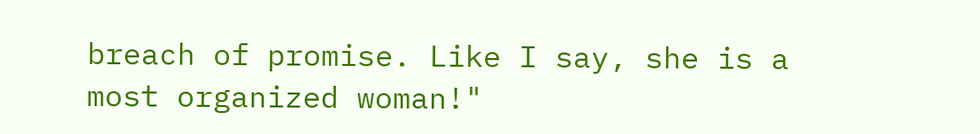breach of promise. Like I say, she is a most organized woman!"